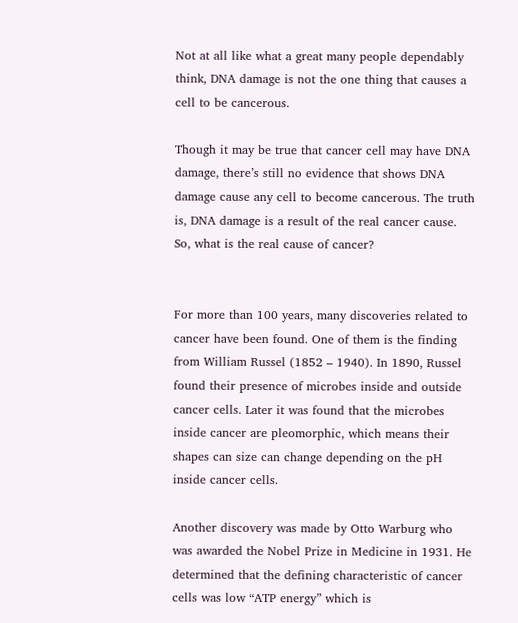Not at all like what a great many people dependably think, DNA damage is not the one thing that causes a cell to be cancerous.

Though it may be true that cancer cell may have DNA damage, there’s still no evidence that shows DNA damage cause any cell to become cancerous. The truth is, DNA damage is a result of the real cancer cause. So, what is the real cause of cancer?


For more than 100 years, many discoveries related to cancer have been found. One of them is the finding from William Russel (1852 – 1940). In 1890, Russel found their presence of microbes inside and outside cancer cells. Later it was found that the microbes inside cancer are pleomorphic, which means their shapes can size can change depending on the pH inside cancer cells.

Another discovery was made by Otto Warburg who was awarded the Nobel Prize in Medicine in 1931. He determined that the defining characteristic of cancer cells was low “ATP energy” which is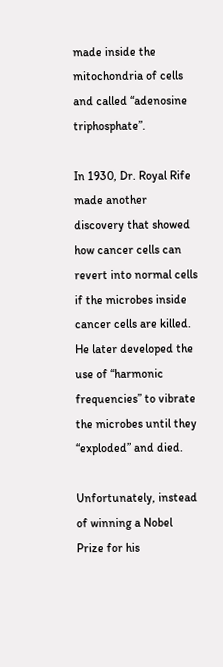made inside the mitochondria of cells and called “adenosine triphosphate”.

In 1930, Dr. Royal Rife made another discovery that showed how cancer cells can revert into normal cells if the microbes inside cancer cells are killed. He later developed the use of “harmonic frequencies” to vibrate the microbes until they “exploded” and died.

Unfortunately, instead of winning a Nobel Prize for his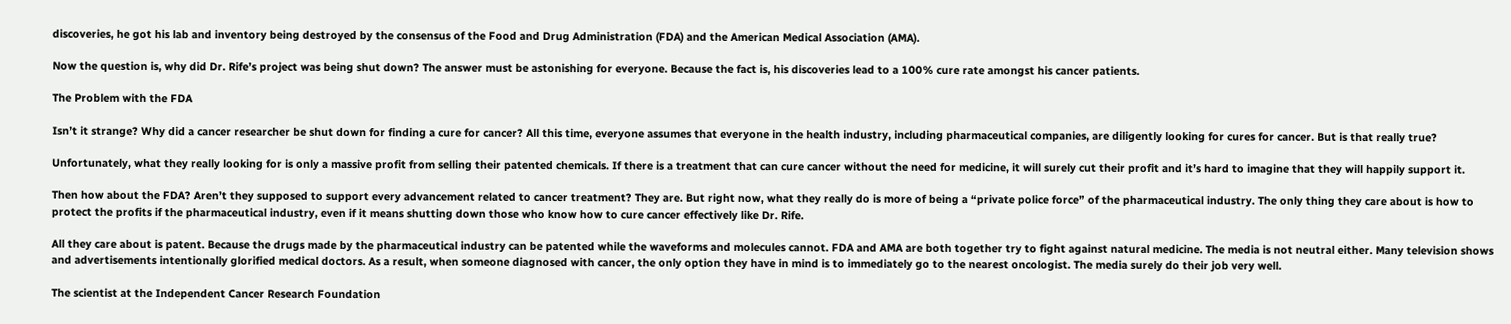discoveries, he got his lab and inventory being destroyed by the consensus of the Food and Drug Administration (FDA) and the American Medical Association (AMA).

Now the question is, why did Dr. Rife’s project was being shut down? The answer must be astonishing for everyone. Because the fact is, his discoveries lead to a 100% cure rate amongst his cancer patients.

The Problem with the FDA

Isn’t it strange? Why did a cancer researcher be shut down for finding a cure for cancer? All this time, everyone assumes that everyone in the health industry, including pharmaceutical companies, are diligently looking for cures for cancer. But is that really true?

Unfortunately, what they really looking for is only a massive profit from selling their patented chemicals. If there is a treatment that can cure cancer without the need for medicine, it will surely cut their profit and it’s hard to imagine that they will happily support it.

Then how about the FDA? Aren’t they supposed to support every advancement related to cancer treatment? They are. But right now, what they really do is more of being a “private police force” of the pharmaceutical industry. The only thing they care about is how to protect the profits if the pharmaceutical industry, even if it means shutting down those who know how to cure cancer effectively like Dr. Rife.

All they care about is patent. Because the drugs made by the pharmaceutical industry can be patented while the waveforms and molecules cannot. FDA and AMA are both together try to fight against natural medicine. The media is not neutral either. Many television shows and advertisements intentionally glorified medical doctors. As a result, when someone diagnosed with cancer, the only option they have in mind is to immediately go to the nearest oncologist. The media surely do their job very well.

The scientist at the Independent Cancer Research Foundation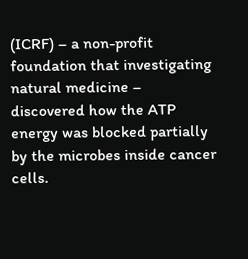(ICRF) – a non-profit foundation that investigating natural medicine – discovered how the ATP energy was blocked partially by the microbes inside cancer cells.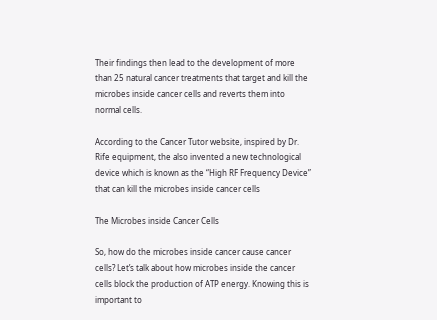Their findings then lead to the development of more than 25 natural cancer treatments that target and kill the microbes inside cancer cells and reverts them into normal cells.

According to the Cancer Tutor website, inspired by Dr. Rife equipment, the also invented a new technological device which is known as the “High RF Frequency Device” that can kill the microbes inside cancer cells

The Microbes inside Cancer Cells

So, how do the microbes inside cancer cause cancer cells? Let’s talk about how microbes inside the cancer cells block the production of ATP energy. Knowing this is important to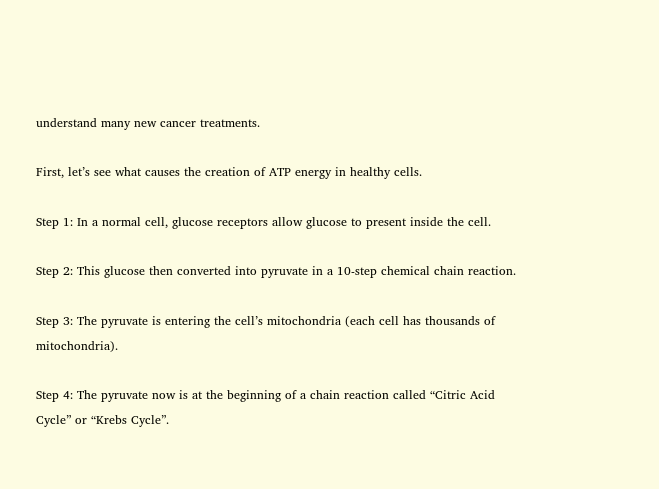understand many new cancer treatments.

First, let’s see what causes the creation of ATP energy in healthy cells.

Step 1: In a normal cell, glucose receptors allow glucose to present inside the cell.

Step 2: This glucose then converted into pyruvate in a 10-step chemical chain reaction.

Step 3: The pyruvate is entering the cell’s mitochondria (each cell has thousands of mitochondria).

Step 4: The pyruvate now is at the beginning of a chain reaction called “Citric Acid Cycle” or “Krebs Cycle”.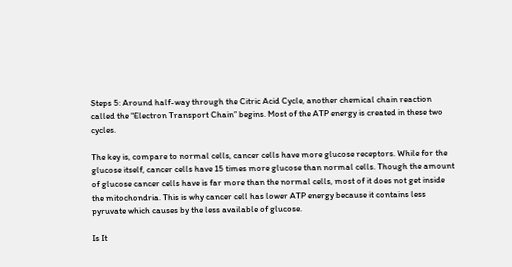Steps 5: Around half-way through the Citric Acid Cycle, another chemical chain reaction called the “Electron Transport Chain” begins. Most of the ATP energy is created in these two cycles.

The key is, compare to normal cells, cancer cells have more glucose receptors. While for the glucose itself, cancer cells have 15 times more glucose than normal cells. Though the amount of glucose cancer cells have is far more than the normal cells, most of it does not get inside the mitochondria. This is why cancer cell has lower ATP energy because it contains less pyruvate which causes by the less available of glucose.

Is It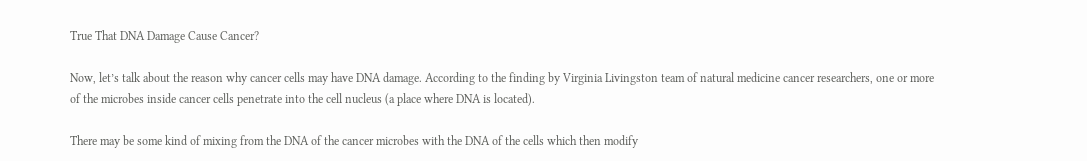True That DNA Damage Cause Cancer?

Now, let’s talk about the reason why cancer cells may have DNA damage. According to the finding by Virginia Livingston team of natural medicine cancer researchers, one or more of the microbes inside cancer cells penetrate into the cell nucleus (a place where DNA is located).

There may be some kind of mixing from the DNA of the cancer microbes with the DNA of the cells which then modify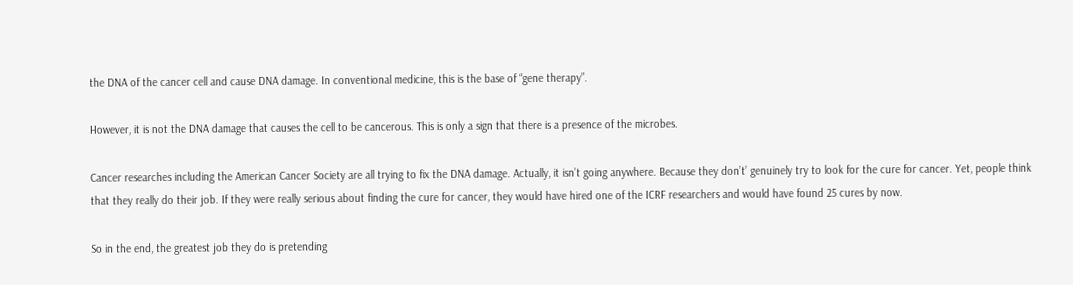the DNA of the cancer cell and cause DNA damage. In conventional medicine, this is the base of “gene therapy”.

However, it is not the DNA damage that causes the cell to be cancerous. This is only a sign that there is a presence of the microbes.

Cancer researches including the American Cancer Society are all trying to fix the DNA damage. Actually, it isn’t going anywhere. Because they don’t’ genuinely try to look for the cure for cancer. Yet, people think that they really do their job. If they were really serious about finding the cure for cancer, they would have hired one of the ICRF researchers and would have found 25 cures by now.

So in the end, the greatest job they do is pretending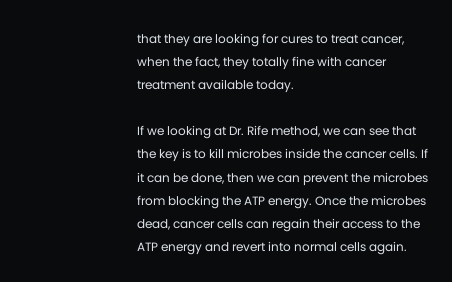that they are looking for cures to treat cancer, when the fact, they totally fine with cancer treatment available today.

If we looking at Dr. Rife method, we can see that the key is to kill microbes inside the cancer cells. If it can be done, then we can prevent the microbes from blocking the ATP energy. Once the microbes dead, cancer cells can regain their access to the ATP energy and revert into normal cells again.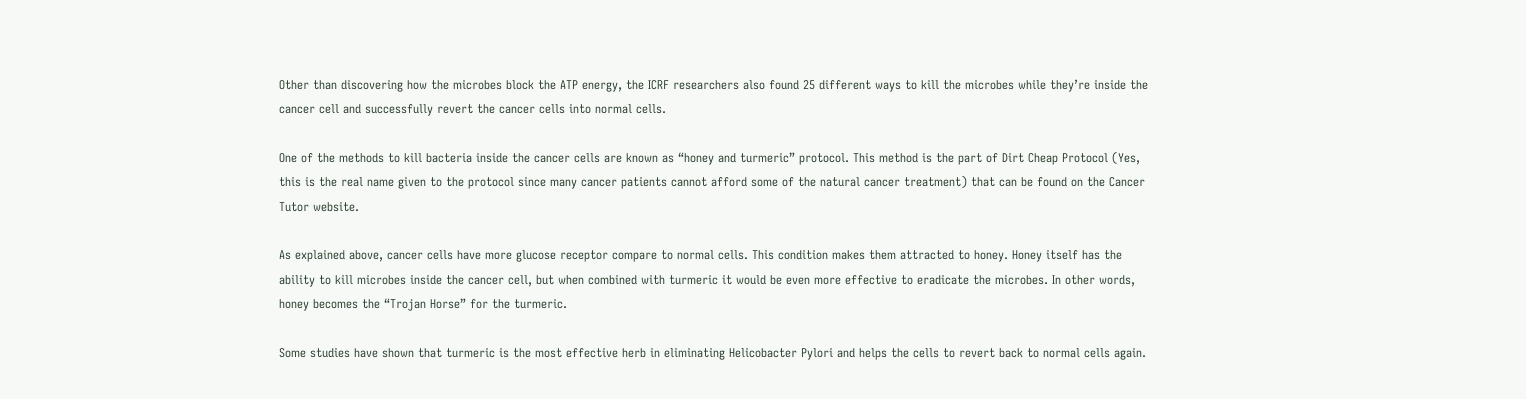Other than discovering how the microbes block the ATP energy, the ICRF researchers also found 25 different ways to kill the microbes while they’re inside the cancer cell and successfully revert the cancer cells into normal cells.

One of the methods to kill bacteria inside the cancer cells are known as “honey and turmeric” protocol. This method is the part of Dirt Cheap Protocol (Yes, this is the real name given to the protocol since many cancer patients cannot afford some of the natural cancer treatment) that can be found on the Cancer Tutor website.

As explained above, cancer cells have more glucose receptor compare to normal cells. This condition makes them attracted to honey. Honey itself has the ability to kill microbes inside the cancer cell, but when combined with turmeric it would be even more effective to eradicate the microbes. In other words, honey becomes the “Trojan Horse” for the turmeric.

Some studies have shown that turmeric is the most effective herb in eliminating Helicobacter Pylori and helps the cells to revert back to normal cells again.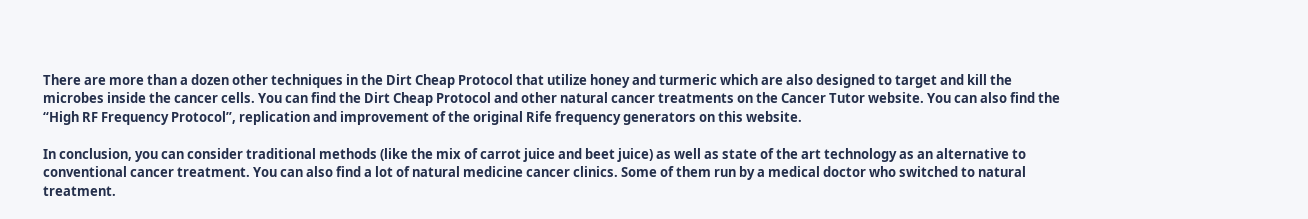There are more than a dozen other techniques in the Dirt Cheap Protocol that utilize honey and turmeric which are also designed to target and kill the microbes inside the cancer cells. You can find the Dirt Cheap Protocol and other natural cancer treatments on the Cancer Tutor website. You can also find the “High RF Frequency Protocol”, replication and improvement of the original Rife frequency generators on this website.

In conclusion, you can consider traditional methods (like the mix of carrot juice and beet juice) as well as state of the art technology as an alternative to conventional cancer treatment. You can also find a lot of natural medicine cancer clinics. Some of them run by a medical doctor who switched to natural treatment.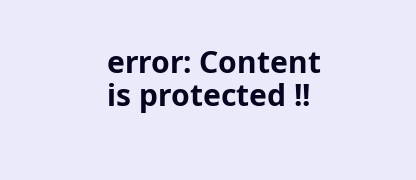error: Content is protected !!